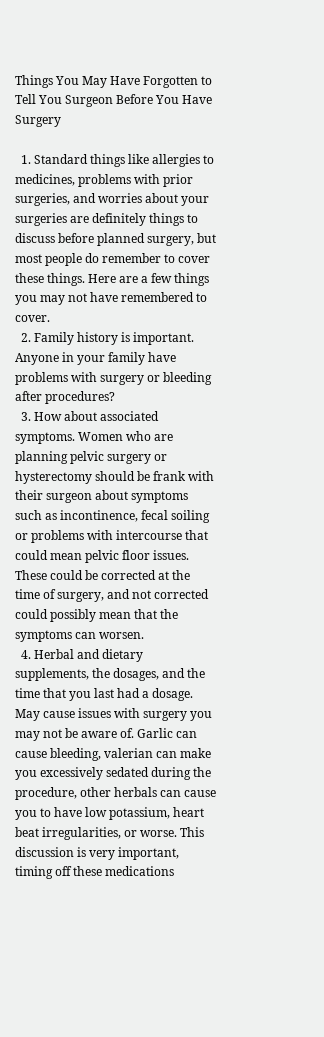Things You May Have Forgotten to Tell You Surgeon Before You Have Surgery

  1. Standard things like allergies to medicines, problems with prior surgeries, and worries about your surgeries are definitely things to discuss before planned surgery, but most people do remember to cover these things. Here are a few things you may not have remembered to cover.
  2. Family history is important. Anyone in your family have problems with surgery or bleeding after procedures?
  3. How about associated symptoms. Women who are planning pelvic surgery or hysterectomy should be frank with their surgeon about symptoms such as incontinence, fecal soiling or problems with intercourse that could mean pelvic floor issues. These could be corrected at the time of surgery, and not corrected could possibly mean that the symptoms can worsen.
  4. Herbal and dietary supplements, the dosages, and the time that you last had a dosage. May cause issues with surgery you may not be aware of. Garlic can cause bleeding, valerian can make you excessively sedated during the procedure, other herbals can cause you to have low potassium, heart beat irregularities, or worse. This discussion is very important, timing off these medications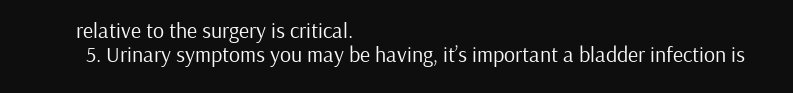relative to the surgery is critical.
  5. Urinary symptoms you may be having, it’s important a bladder infection is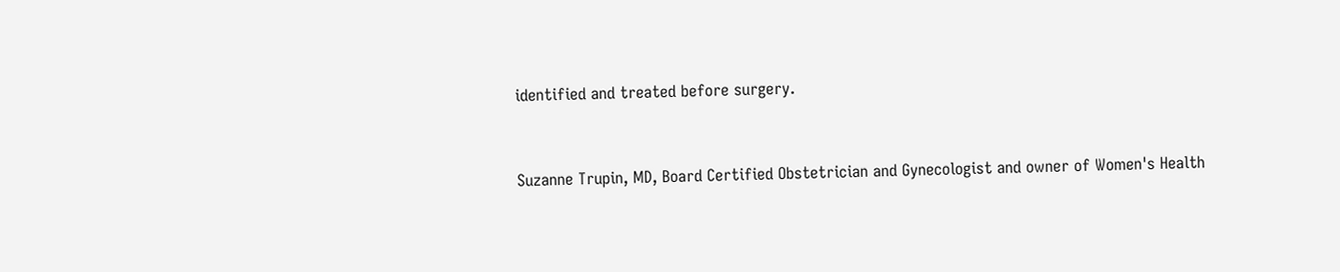identified and treated before surgery.


Suzanne Trupin, MD, Board Certified Obstetrician and Gynecologist and owner of Women's Health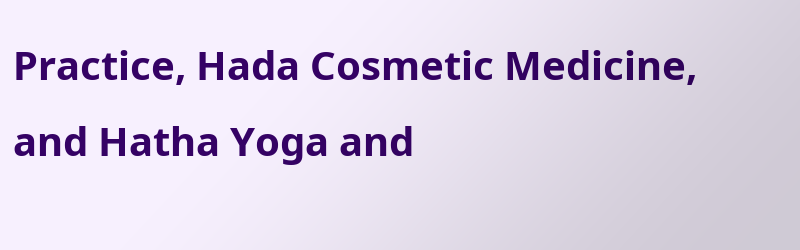Practice, Hada Cosmetic Medicine, and Hatha Yoga and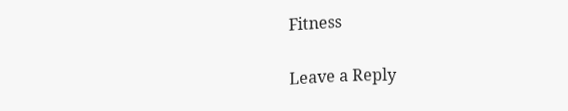Fitness

Leave a Reply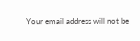Your email address will not be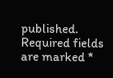published. Required fields are marked *